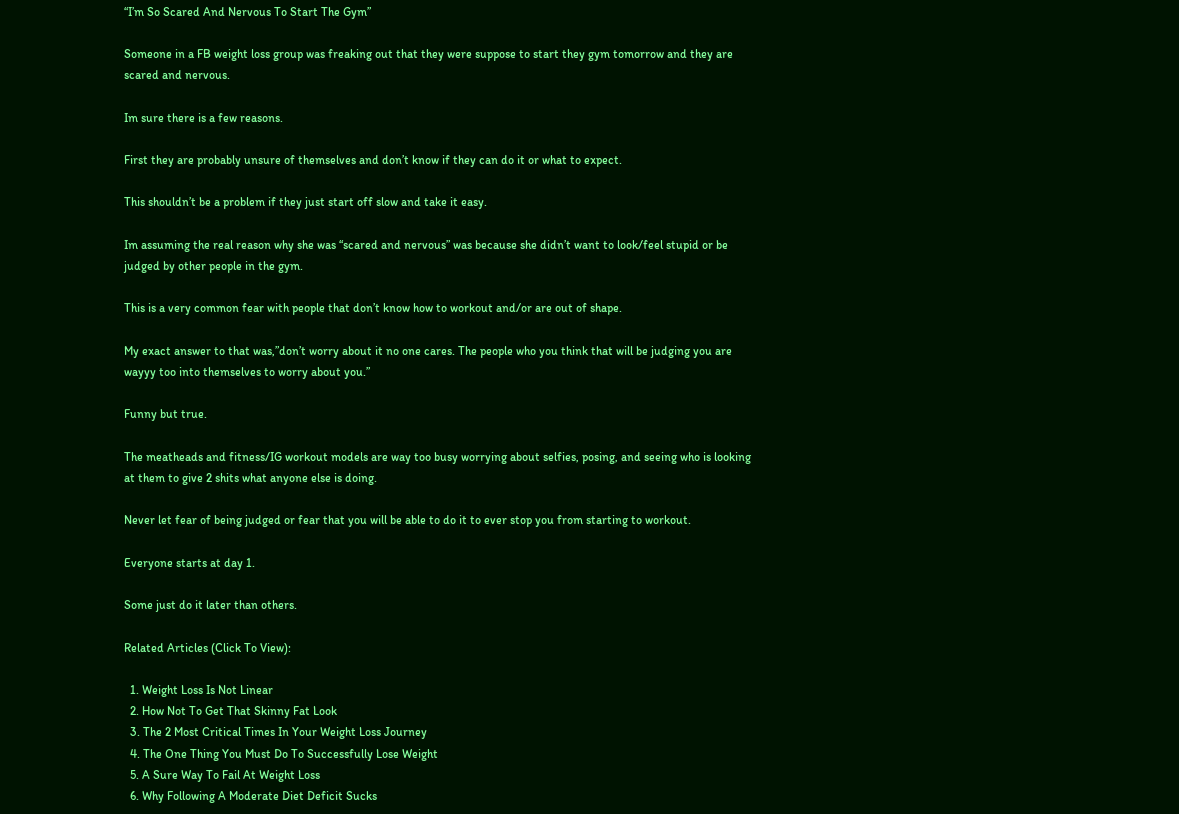“I’m So Scared And Nervous To Start The Gym”

Someone in a FB weight loss group was freaking out that they were suppose to start they gym tomorrow and they are scared and nervous.

Im sure there is a few reasons.

First they are probably unsure of themselves and don’t know if they can do it or what to expect.

This shouldn’t be a problem if they just start off slow and take it easy.

Im assuming the real reason why she was “scared and nervous” was because she didn’t want to look/feel stupid or be judged by other people in the gym.

This is a very common fear with people that don’t know how to workout and/or are out of shape.

My exact answer to that was,”don’t worry about it no one cares. The people who you think that will be judging you are wayyy too into themselves to worry about you.”

Funny but true.

The meatheads and fitness/IG workout models are way too busy worrying about selfies, posing, and seeing who is looking at them to give 2 shits what anyone else is doing.

Never let fear of being judged or fear that you will be able to do it to ever stop you from starting to workout.

Everyone starts at day 1.

Some just do it later than others.

Related Articles (Click To View):

  1. Weight Loss Is Not Linear
  2. How Not To Get That Skinny Fat Look
  3. The 2 Most Critical Times In Your Weight Loss Journey
  4. The One Thing You Must Do To Successfully Lose Weight
  5. A Sure Way To Fail At Weight Loss
  6. Why Following A Moderate Diet Deficit Sucks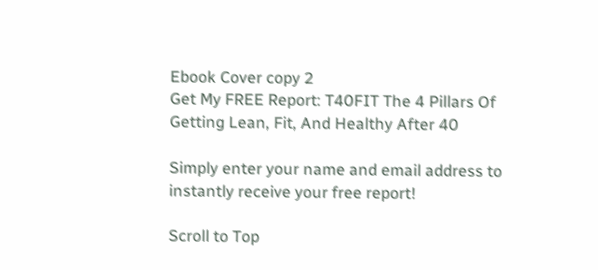Ebook Cover copy 2
Get My FREE Report: T40FIT The 4 Pillars Of Getting Lean, Fit, And Healthy After 40

Simply enter your name and email address to instantly receive your free report!

Scroll to Top